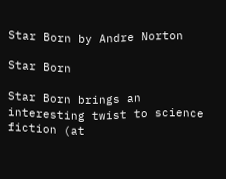Star Born by Andre Norton

Star Born

Star Born brings an interesting twist to science fiction (at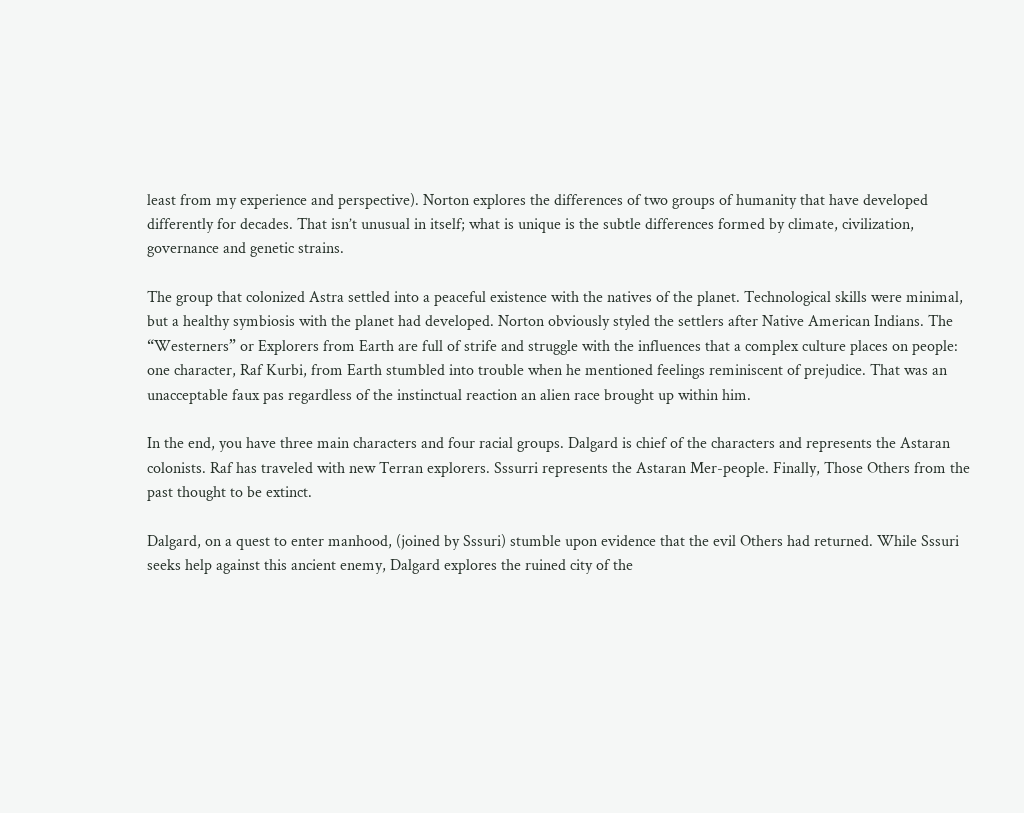least from my experience and perspective). Norton explores the differences of two groups of humanity that have developed differently for decades. That isn’t unusual in itself; what is unique is the subtle differences formed by climate, civilization, governance and genetic strains.

The group that colonized Astra settled into a peaceful existence with the natives of the planet. Technological skills were minimal, but a healthy symbiosis with the planet had developed. Norton obviously styled the settlers after Native American Indians. The “Westerners” or Explorers from Earth are full of strife and struggle with the influences that a complex culture places on people: one character, Raf Kurbi, from Earth stumbled into trouble when he mentioned feelings reminiscent of prejudice. That was an unacceptable faux pas regardless of the instinctual reaction an alien race brought up within him.

In the end, you have three main characters and four racial groups. Dalgard is chief of the characters and represents the Astaran colonists. Raf has traveled with new Terran explorers. Sssurri represents the Astaran Mer-people. Finally, Those Others from the past thought to be extinct.

Dalgard, on a quest to enter manhood, (joined by Sssuri) stumble upon evidence that the evil Others had returned. While Sssuri seeks help against this ancient enemy, Dalgard explores the ruined city of the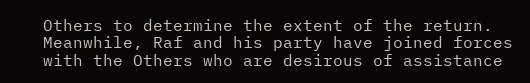Others to determine the extent of the return. Meanwhile, Raf and his party have joined forces with the Others who are desirous of assistance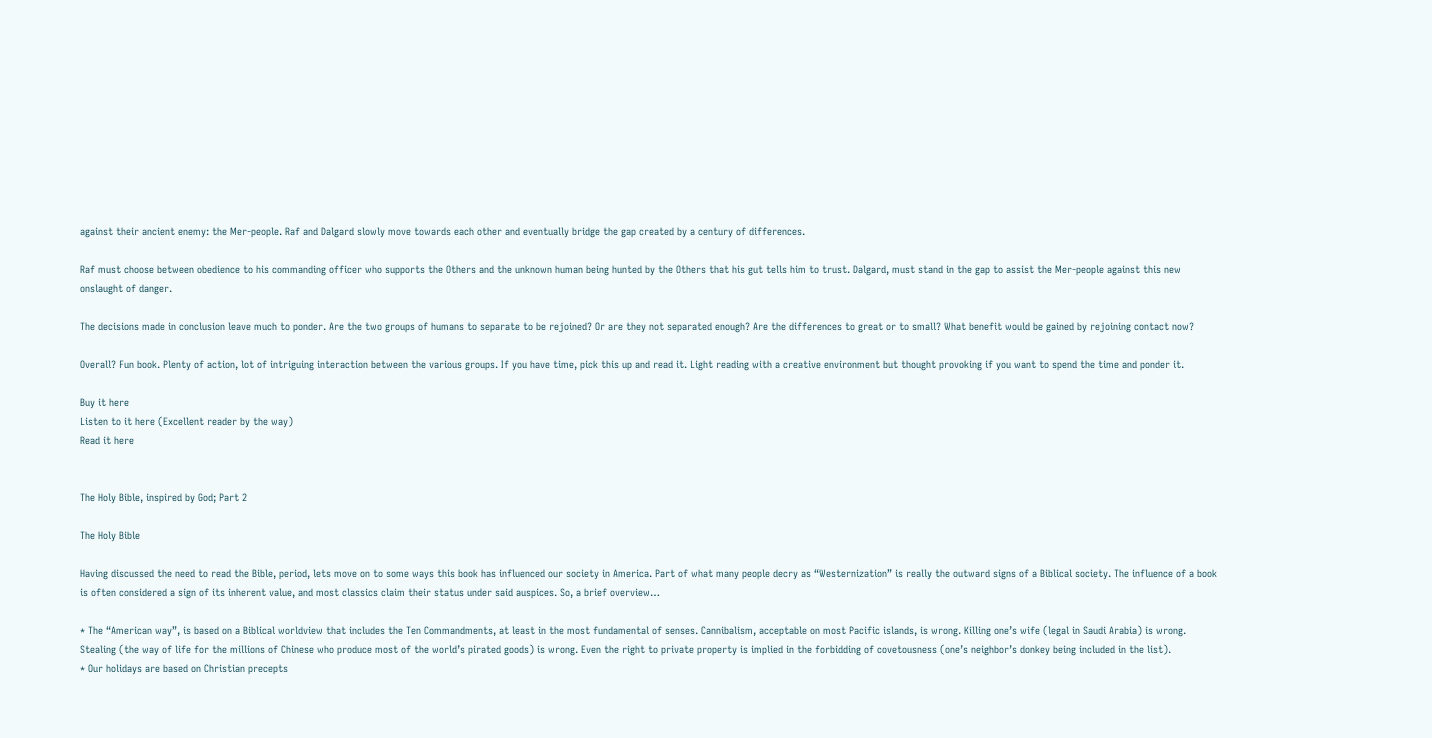against their ancient enemy: the Mer-people. Raf and Dalgard slowly move towards each other and eventually bridge the gap created by a century of differences.

Raf must choose between obedience to his commanding officer who supports the Others and the unknown human being hunted by the Others that his gut tells him to trust. Dalgard, must stand in the gap to assist the Mer-people against this new onslaught of danger.

The decisions made in conclusion leave much to ponder. Are the two groups of humans to separate to be rejoined? Or are they not separated enough? Are the differences to great or to small? What benefit would be gained by rejoining contact now?

Overall? Fun book. Plenty of action, lot of intriguing interaction between the various groups. If you have time, pick this up and read it. Light reading with a creative environment but thought provoking if you want to spend the time and ponder it.

Buy it here
Listen to it here (Excellent reader by the way)
Read it here


The Holy Bible, inspired by God; Part 2

The Holy Bible

Having discussed the need to read the Bible, period, lets move on to some ways this book has influenced our society in America. Part of what many people decry as “Westernization” is really the outward signs of a Biblical society. The influence of a book is often considered a sign of its inherent value, and most classics claim their status under said auspices. So, a brief overview…

* The “American way”, is based on a Biblical worldview that includes the Ten Commandments, at least in the most fundamental of senses. Cannibalism, acceptable on most Pacific islands, is wrong. Killing one’s wife (legal in Saudi Arabia) is wrong. Stealing (the way of life for the millions of Chinese who produce most of the world’s pirated goods) is wrong. Even the right to private property is implied in the forbidding of covetousness (one’s neighbor’s donkey being included in the list).
* Our holidays are based on Christian precepts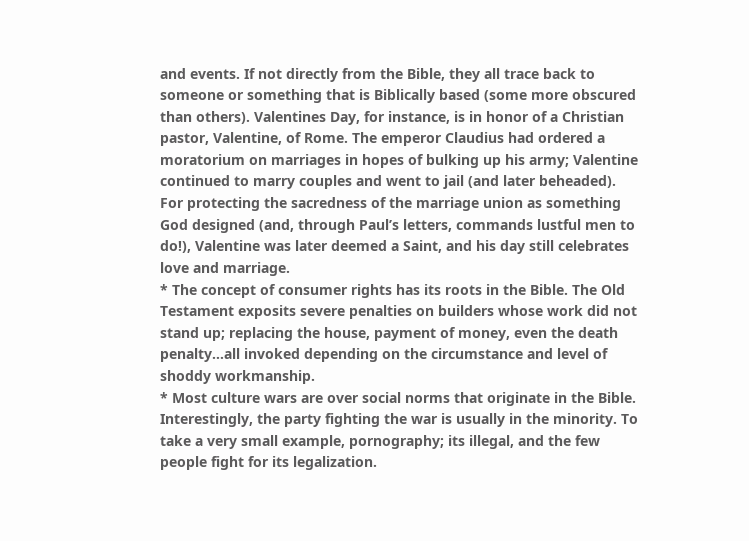and events. If not directly from the Bible, they all trace back to someone or something that is Biblically based (some more obscured than others). Valentines Day, for instance, is in honor of a Christian pastor, Valentine, of Rome. The emperor Claudius had ordered a moratorium on marriages in hopes of bulking up his army; Valentine continued to marry couples and went to jail (and later beheaded). For protecting the sacredness of the marriage union as something God designed (and, through Paul’s letters, commands lustful men to do!), Valentine was later deemed a Saint, and his day still celebrates love and marriage.
* The concept of consumer rights has its roots in the Bible. The Old Testament exposits severe penalties on builders whose work did not stand up; replacing the house, payment of money, even the death penalty…all invoked depending on the circumstance and level of shoddy workmanship.
* Most culture wars are over social norms that originate in the Bible. Interestingly, the party fighting the war is usually in the minority. To take a very small example, pornography; its illegal, and the few people fight for its legalization.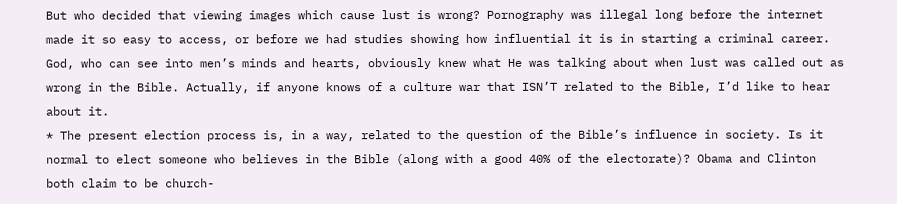But who decided that viewing images which cause lust is wrong? Pornography was illegal long before the internet made it so easy to access, or before we had studies showing how influential it is in starting a criminal career. God, who can see into men’s minds and hearts, obviously knew what He was talking about when lust was called out as wrong in the Bible. Actually, if anyone knows of a culture war that ISN’T related to the Bible, I’d like to hear about it.
* The present election process is, in a way, related to the question of the Bible’s influence in society. Is it normal to elect someone who believes in the Bible (along with a good 40% of the electorate)? Obama and Clinton both claim to be church-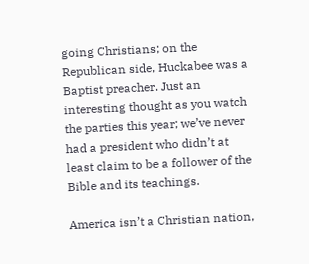going Christians; on the Republican side, Huckabee was a Baptist preacher. Just an interesting thought as you watch the parties this year; we’ve never had a president who didn’t at least claim to be a follower of the Bible and its teachings.

America isn’t a Christian nation,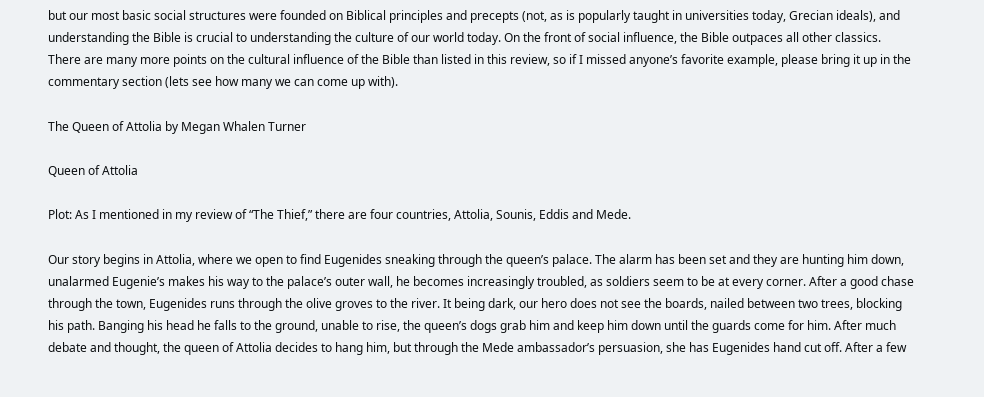but our most basic social structures were founded on Biblical principles and precepts (not, as is popularly taught in universities today, Grecian ideals), and understanding the Bible is crucial to understanding the culture of our world today. On the front of social influence, the Bible outpaces all other classics. There are many more points on the cultural influence of the Bible than listed in this review, so if I missed anyone’s favorite example, please bring it up in the commentary section (lets see how many we can come up with).

The Queen of Attolia by Megan Whalen Turner

Queen of Attolia

Plot: As I mentioned in my review of “The Thief,” there are four countries, Attolia, Sounis, Eddis and Mede.

Our story begins in Attolia, where we open to find Eugenides sneaking through the queen’s palace. The alarm has been set and they are hunting him down, unalarmed Eugenie’s makes his way to the palace’s outer wall, he becomes increasingly troubled, as soldiers seem to be at every corner. After a good chase through the town, Eugenides runs through the olive groves to the river. It being dark, our hero does not see the boards, nailed between two trees, blocking his path. Banging his head he falls to the ground, unable to rise, the queen’s dogs grab him and keep him down until the guards come for him. After much debate and thought, the queen of Attolia decides to hang him, but through the Mede ambassador’s persuasion, she has Eugenides hand cut off. After a few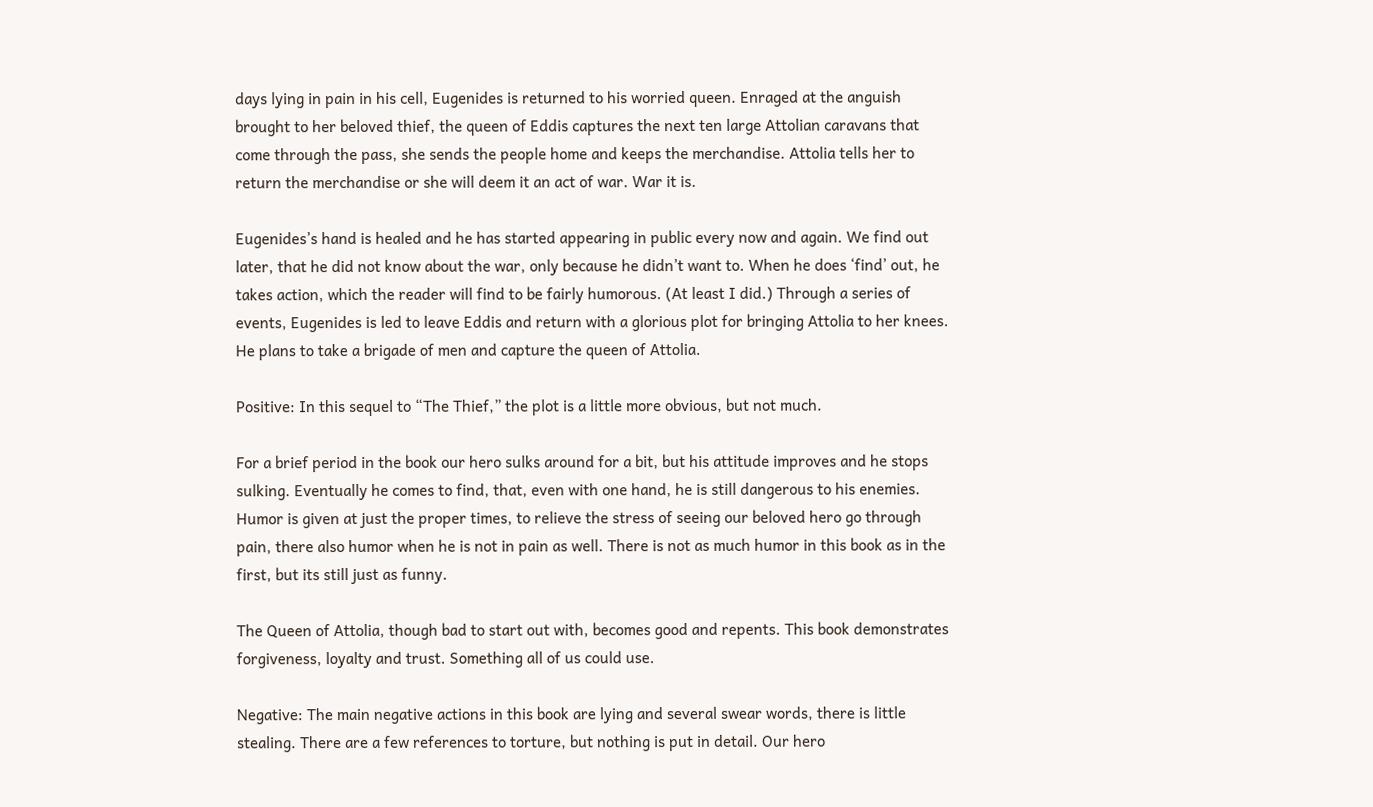days lying in pain in his cell, Eugenides is returned to his worried queen. Enraged at the anguish brought to her beloved thief, the queen of Eddis captures the next ten large Attolian caravans that come through the pass, she sends the people home and keeps the merchandise. Attolia tells her to return the merchandise or she will deem it an act of war. War it is.

Eugenides’s hand is healed and he has started appearing in public every now and again. We find out later, that he did not know about the war, only because he didn’t want to. When he does ‘find’ out, he takes action, which the reader will find to be fairly humorous. (At least I did.) Through a series of events, Eugenides is led to leave Eddis and return with a glorious plot for bringing Attolia to her knees. He plans to take a brigade of men and capture the queen of Attolia.

Positive: In this sequel to “The Thief,” the plot is a little more obvious, but not much.

For a brief period in the book our hero sulks around for a bit, but his attitude improves and he stops sulking. Eventually he comes to find, that, even with one hand, he is still dangerous to his enemies. Humor is given at just the proper times, to relieve the stress of seeing our beloved hero go through pain, there also humor when he is not in pain as well. There is not as much humor in this book as in the first, but its still just as funny.

The Queen of Attolia, though bad to start out with, becomes good and repents. This book demonstrates forgiveness, loyalty and trust. Something all of us could use.

Negative: The main negative actions in this book are lying and several swear words, there is little stealing. There are a few references to torture, but nothing is put in detail. Our hero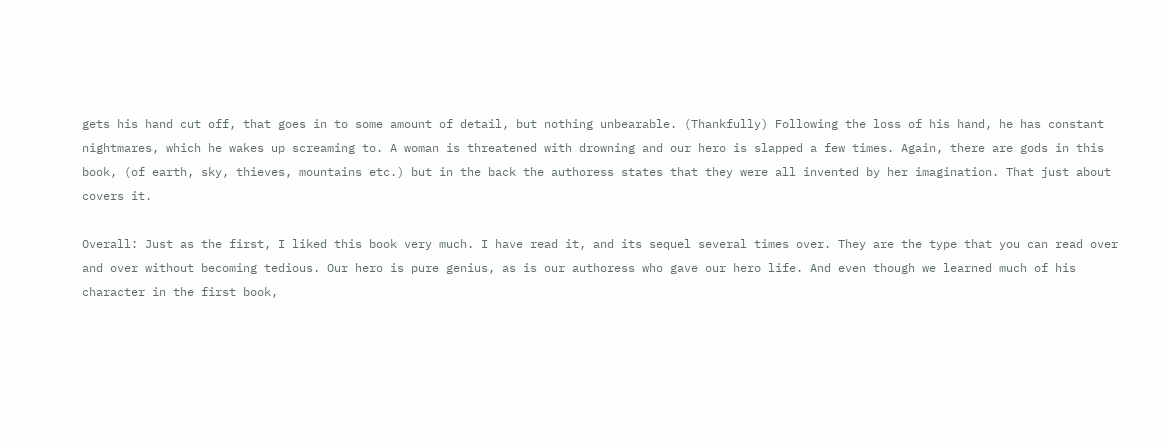gets his hand cut off, that goes in to some amount of detail, but nothing unbearable. (Thankfully) Following the loss of his hand, he has constant nightmares, which he wakes up screaming to. A woman is threatened with drowning and our hero is slapped a few times. Again, there are gods in this book, (of earth, sky, thieves, mountains etc.) but in the back the authoress states that they were all invented by her imagination. That just about covers it.

Overall: Just as the first, I liked this book very much. I have read it, and its sequel several times over. They are the type that you can read over and over without becoming tedious. Our hero is pure genius, as is our authoress who gave our hero life. And even though we learned much of his character in the first book,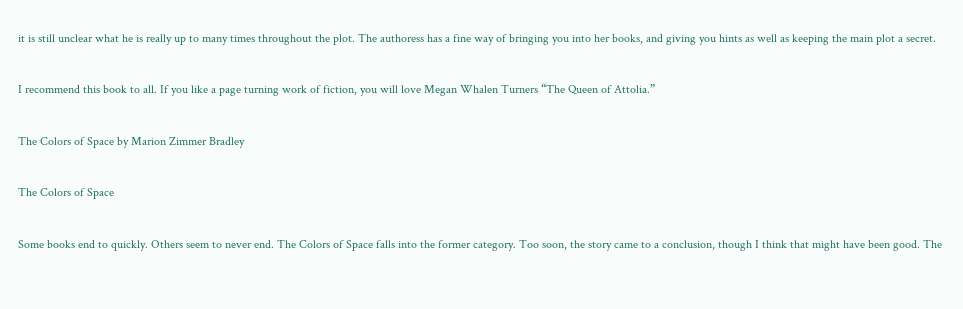it is still unclear what he is really up to many times throughout the plot. The authoress has a fine way of bringing you into her books, and giving you hints as well as keeping the main plot a secret.

I recommend this book to all. If you like a page turning work of fiction, you will love Megan Whalen Turners “The Queen of Attolia.”

The Colors of Space by Marion Zimmer Bradley

The Colors of Space

Some books end to quickly. Others seem to never end. The Colors of Space falls into the former category. Too soon, the story came to a conclusion, though I think that might have been good. The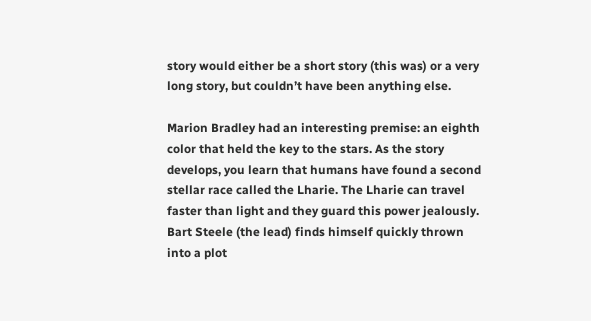story would either be a short story (this was) or a very long story, but couldn’t have been anything else.

Marion Bradley had an interesting premise: an eighth color that held the key to the stars. As the story develops, you learn that humans have found a second stellar race called the Lharie. The Lharie can travel faster than light and they guard this power jealously. Bart Steele (the lead) finds himself quickly thrown into a plot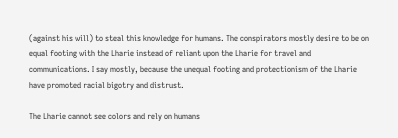(against his will) to steal this knowledge for humans. The conspirators mostly desire to be on equal footing with the Lharie instead of reliant upon the Lharie for travel and communications. I say mostly, because the unequal footing and protectionism of the Lharie have promoted racial bigotry and distrust.

The Lharie cannot see colors and rely on humans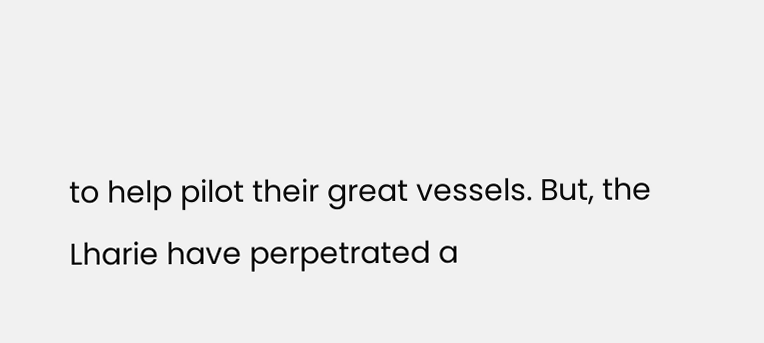to help pilot their great vessels. But, the Lharie have perpetrated a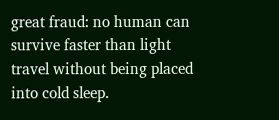great fraud: no human can survive faster than light travel without being placed into cold sleep.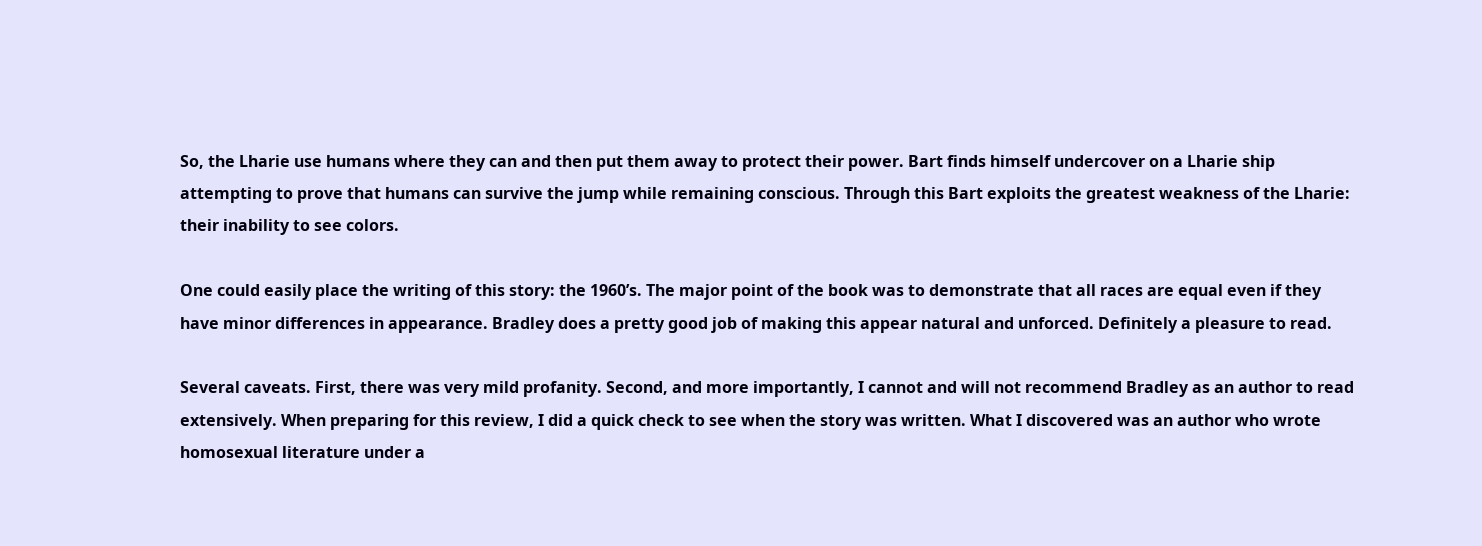So, the Lharie use humans where they can and then put them away to protect their power. Bart finds himself undercover on a Lharie ship attempting to prove that humans can survive the jump while remaining conscious. Through this Bart exploits the greatest weakness of the Lharie: their inability to see colors.

One could easily place the writing of this story: the 1960’s. The major point of the book was to demonstrate that all races are equal even if they have minor differences in appearance. Bradley does a pretty good job of making this appear natural and unforced. Definitely a pleasure to read.

Several caveats. First, there was very mild profanity. Second, and more importantly, I cannot and will not recommend Bradley as an author to read extensively. When preparing for this review, I did a quick check to see when the story was written. What I discovered was an author who wrote homosexual literature under a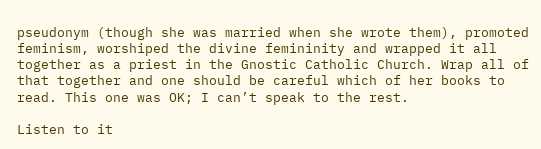pseudonym (though she was married when she wrote them), promoted feminism, worshiped the divine femininity and wrapped it all together as a priest in the Gnostic Catholic Church. Wrap all of that together and one should be careful which of her books to read. This one was OK; I can’t speak to the rest.

Listen to it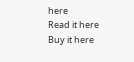here
Read it here
Buy it here